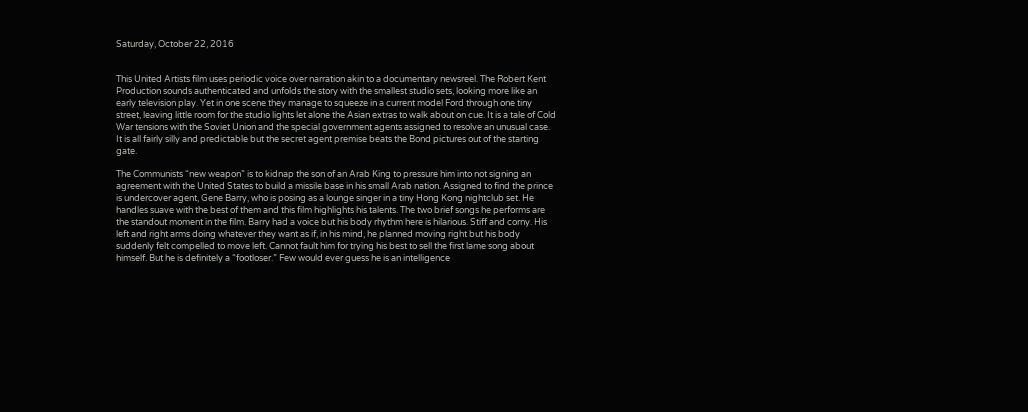Saturday, October 22, 2016


This United Artists film uses periodic voice over narration akin to a documentary newsreel. The Robert Kent Production sounds authenticated and unfolds the story with the smallest studio sets, looking more like an early television play. Yet in one scene they manage to squeeze in a current model Ford through one tiny street, leaving little room for the studio lights let alone the Asian extras to walk about on cue. It is a tale of Cold War tensions with the Soviet Union and the special government agents assigned to resolve an unusual case.
It is all fairly silly and predictable but the secret agent premise beats the Bond pictures out of the starting gate.

The Communists “new weapon” is to kidnap the son of an Arab King to pressure him into not signing an agreement with the United States to build a missile base in his small Arab nation. Assigned to find the prince is undercover agent, Gene Barry, who is posing as a lounge singer in a tiny Hong Kong nightclub set. He handles suave with the best of them and this film highlights his talents. The two brief songs he performs are the standout moment in the film. Barry had a voice but his body rhythm here is hilarious. Stiff and corny. His left and right arms doing whatever they want as if, in his mind, he planned moving right but his body suddenly felt compelled to move left. Cannot fault him for trying his best to sell the first lame song about himself. But he is definitely a “footloser.” Few would ever guess he is an intelligence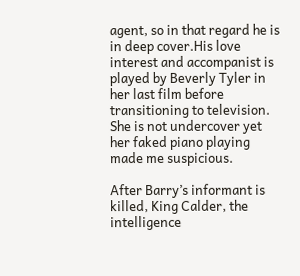agent, so in that regard he is in deep cover.His love interest and accompanist is played by Beverly Tyler in her last film before transitioning to television. She is not undercover yet her faked piano playing made me suspicious.

After Barry’s informant is killed, King Calder, the intelligence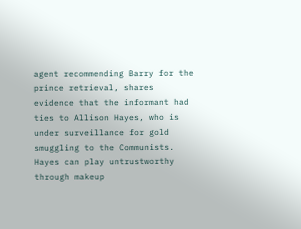agent recommending Barry for the prince retrieval, shares evidence that the informant had ties to Allison Hayes, who is under surveillance for gold smuggling to the Communists. Hayes can play untrustworthy through makeup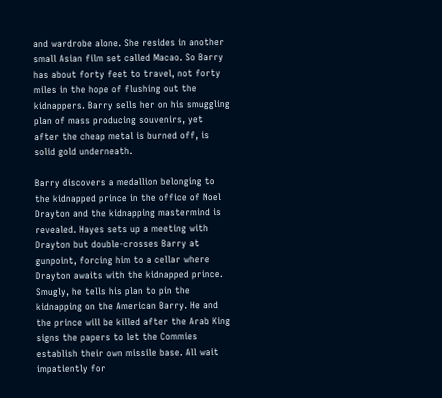and wardrobe alone. She resides in another small Asian film set called Macao. So Barry has about forty feet to travel, not forty miles in the hope of flushing out the kidnappers. Barry sells her on his smuggling plan of mass producing souvenirs, yet after the cheap metal is burned off, is solid gold underneath.

Barry discovers a medallion belonging to the kidnapped prince in the office of Noel Drayton and the kidnapping mastermind is revealed. Hayes sets up a meeting with Drayton but double-crosses Barry at gunpoint, forcing him to a cellar where Drayton awaits with the kidnapped prince. Smugly, he tells his plan to pin the kidnapping on the American Barry. He and the prince will be killed after the Arab King signs the papers to let the Commies establish their own missile base. All wait impatiently for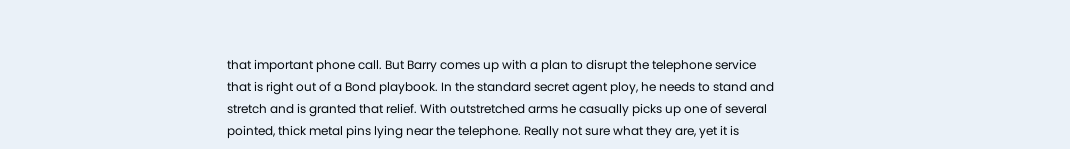that important phone call. But Barry comes up with a plan to disrupt the telephone service that is right out of a Bond playbook. In the standard secret agent ploy, he needs to stand and stretch and is granted that relief. With outstretched arms he casually picks up one of several pointed, thick metal pins lying near the telephone. Really not sure what they are, yet it is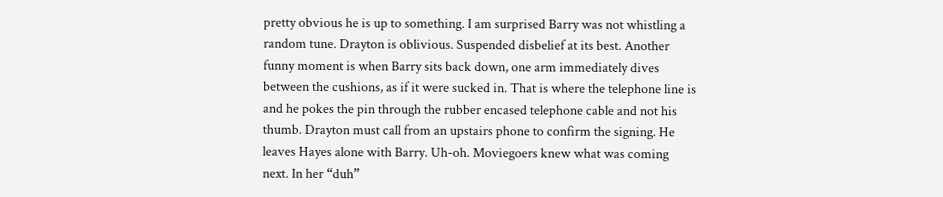pretty obvious he is up to something. I am surprised Barry was not whistling a random tune. Drayton is oblivious. Suspended disbelief at its best. Another funny moment is when Barry sits back down, one arm immediately dives between the cushions, as if it were sucked in. That is where the telephone line is and he pokes the pin through the rubber encased telephone cable and not his thumb. Drayton must call from an upstairs phone to confirm the signing. He leaves Hayes alone with Barry. Uh-oh. Moviegoers knew what was coming next. In her “duh”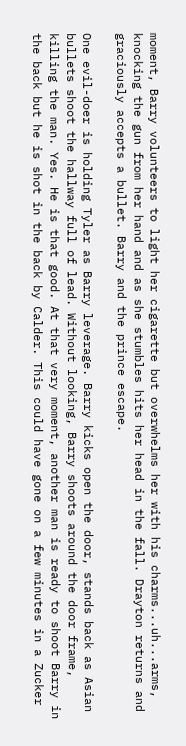moment, Barry volunteers to light her cigarette but overwhelms her with his charms...uh...arms, knocking the gun from her hand and as she stumbles hits her head in the fall. Drayton returns and graciously accepts a bullet. Barry and the prince escape.

One evil-doer is holding Tyler as Barry leverage. Barry kicks open the door, stands back as Asian bullets shoot the hallway full of lead. Without looking, Barry shoots around the door frame, killing the man. Yes. He is that good. At that very moment, another man is ready to shoot Barry in the back but he is shot in the back by Calder. This could have gone on a few minutes in a Zucker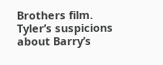Brothers film. Tyler’s suspicions about Barry’s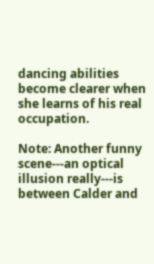dancing abilities become clearer when she learns of his real occupation.

Note: Another funny scene---an optical illusion really---is between Calder and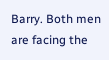Barry. Both men are facing the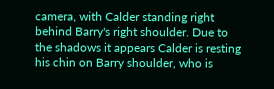camera, with Calder standing right behind Barry's right shoulder. Due to the shadows it appears Calder is resting his chin on Barry shoulder, who is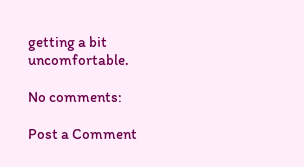getting a bit uncomfortable.

No comments:

Post a Comment